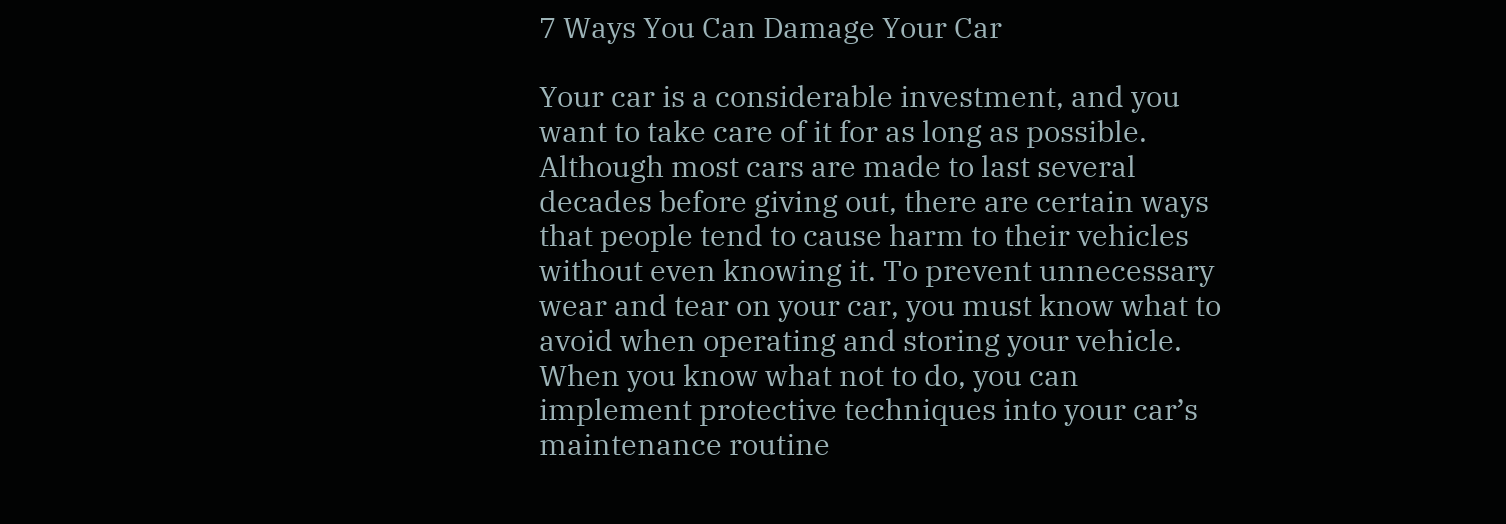7 Ways You Can Damage Your Car

Your car is a considerable investment, and you want to take care of it for as long as possible. Although most cars are made to last several decades before giving out, there are certain ways that people tend to cause harm to their vehicles without even knowing it. To prevent unnecessary wear and tear on your car, you must know what to avoid when operating and storing your vehicle. When you know what not to do, you can implement protective techniques into your car’s maintenance routine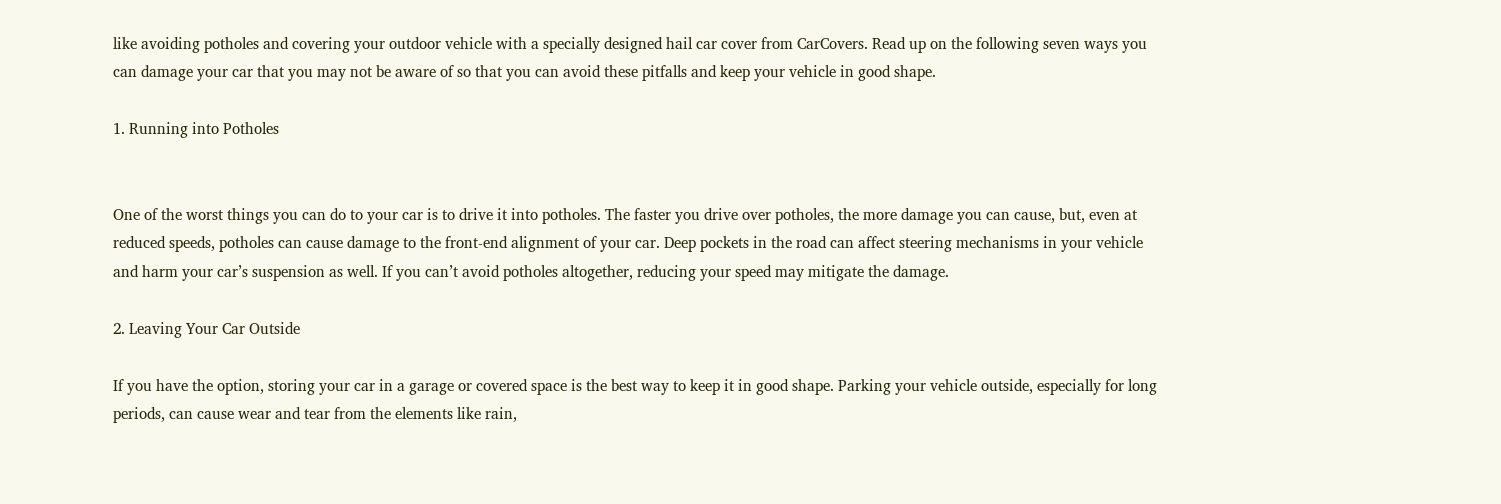like avoiding potholes and covering your outdoor vehicle with a specially designed hail car cover from CarCovers. Read up on the following seven ways you can damage your car that you may not be aware of so that you can avoid these pitfalls and keep your vehicle in good shape.

1. Running into Potholes


One of the worst things you can do to your car is to drive it into potholes. The faster you drive over potholes, the more damage you can cause, but, even at reduced speeds, potholes can cause damage to the front-end alignment of your car. Deep pockets in the road can affect steering mechanisms in your vehicle and harm your car’s suspension as well. If you can’t avoid potholes altogether, reducing your speed may mitigate the damage.

2. Leaving Your Car Outside

If you have the option, storing your car in a garage or covered space is the best way to keep it in good shape. Parking your vehicle outside, especially for long periods, can cause wear and tear from the elements like rain,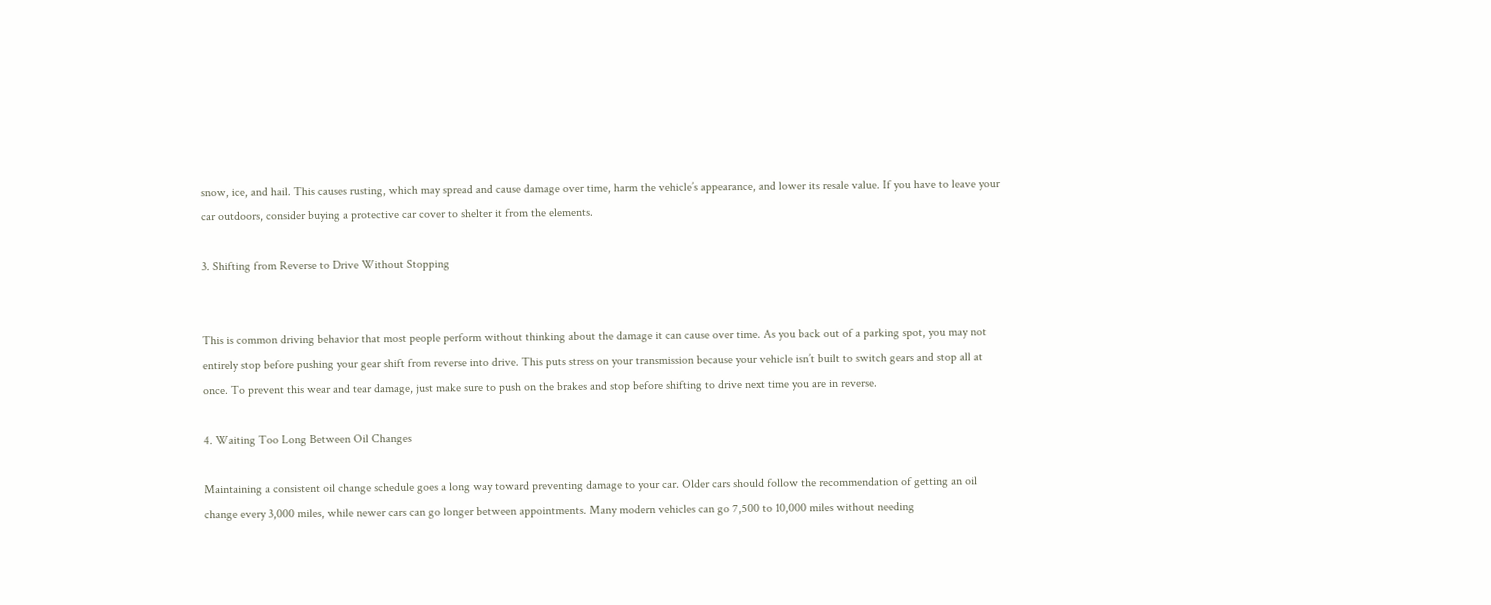snow, ice, and hail. This causes rusting, which may spread and cause damage over time, harm the vehicle’s appearance, and lower its resale value. If you have to leave your car outdoors, consider buying a protective car cover to shelter it from the elements.

3. Shifting from Reverse to Drive Without Stopping


This is common driving behavior that most people perform without thinking about the damage it can cause over time. As you back out of a parking spot, you may not entirely stop before pushing your gear shift from reverse into drive. This puts stress on your transmission because your vehicle isn’t built to switch gears and stop all at once. To prevent this wear and tear damage, just make sure to push on the brakes and stop before shifting to drive next time you are in reverse.

4. Waiting Too Long Between Oil Changes

Maintaining a consistent oil change schedule goes a long way toward preventing damage to your car. Older cars should follow the recommendation of getting an oil change every 3,000 miles, while newer cars can go longer between appointments. Many modern vehicles can go 7,500 to 10,000 miles without needing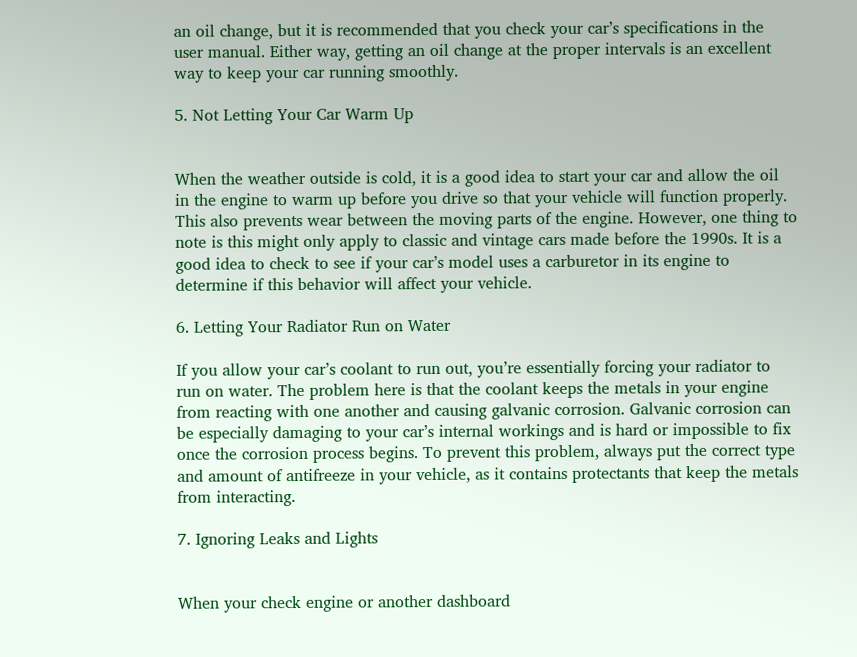an oil change, but it is recommended that you check your car’s specifications in the user manual. Either way, getting an oil change at the proper intervals is an excellent way to keep your car running smoothly.

5. Not Letting Your Car Warm Up


When the weather outside is cold, it is a good idea to start your car and allow the oil in the engine to warm up before you drive so that your vehicle will function properly. This also prevents wear between the moving parts of the engine. However, one thing to note is this might only apply to classic and vintage cars made before the 1990s. It is a good idea to check to see if your car’s model uses a carburetor in its engine to determine if this behavior will affect your vehicle.

6. Letting Your Radiator Run on Water

If you allow your car’s coolant to run out, you’re essentially forcing your radiator to run on water. The problem here is that the coolant keeps the metals in your engine from reacting with one another and causing galvanic corrosion. Galvanic corrosion can be especially damaging to your car’s internal workings and is hard or impossible to fix once the corrosion process begins. To prevent this problem, always put the correct type and amount of antifreeze in your vehicle, as it contains protectants that keep the metals from interacting.

7. Ignoring Leaks and Lights


When your check engine or another dashboard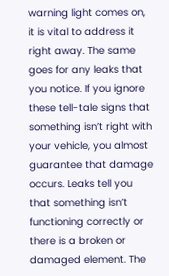warning light comes on, it is vital to address it right away. The same goes for any leaks that you notice. If you ignore these tell-tale signs that something isn’t right with your vehicle, you almost guarantee that damage occurs. Leaks tell you that something isn’t functioning correctly or there is a broken or damaged element. The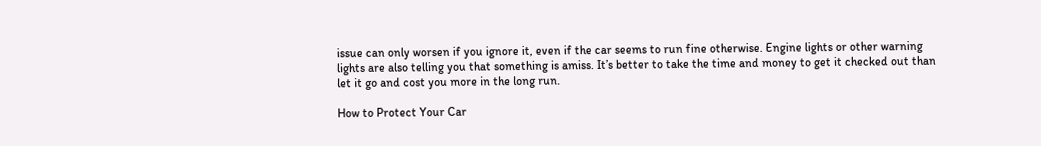issue can only worsen if you ignore it, even if the car seems to run fine otherwise. Engine lights or other warning lights are also telling you that something is amiss. It’s better to take the time and money to get it checked out than let it go and cost you more in the long run.

How to Protect Your Car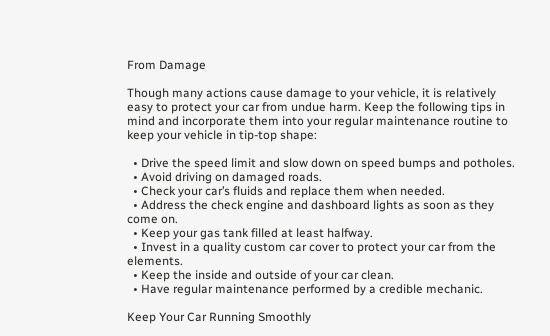From Damage

Though many actions cause damage to your vehicle, it is relatively easy to protect your car from undue harm. Keep the following tips in mind and incorporate them into your regular maintenance routine to keep your vehicle in tip-top shape:

  • Drive the speed limit and slow down on speed bumps and potholes.
  • Avoid driving on damaged roads.
  • Check your car’s fluids and replace them when needed.
  • Address the check engine and dashboard lights as soon as they come on.
  • Keep your gas tank filled at least halfway.
  • Invest in a quality custom car cover to protect your car from the elements.
  • Keep the inside and outside of your car clean.
  • Have regular maintenance performed by a credible mechanic.

Keep Your Car Running Smoothly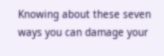Knowing about these seven ways you can damage your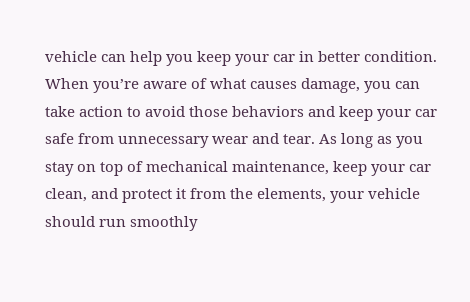vehicle can help you keep your car in better condition. When you’re aware of what causes damage, you can take action to avoid those behaviors and keep your car safe from unnecessary wear and tear. As long as you stay on top of mechanical maintenance, keep your car clean, and protect it from the elements, your vehicle should run smoothly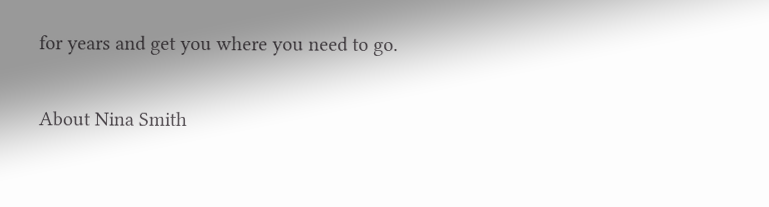for years and get you where you need to go.

About Nina Smith